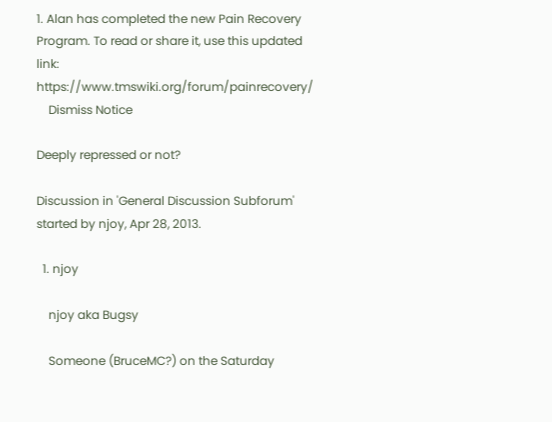1. Alan has completed the new Pain Recovery Program. To read or share it, use this updated link: https://www.tmswiki.org/forum/painrecovery/
    Dismiss Notice

Deeply repressed or not?

Discussion in 'General Discussion Subforum' started by njoy, Apr 28, 2013.

  1. njoy

    njoy aka Bugsy

    Someone (BruceMC?) on the Saturday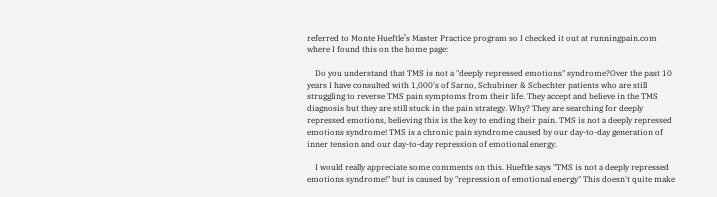referred to Monte Hueftle’s Master Practice program so I checked it out at runningpain.com where I found this on the home page:

    Do you understand that TMS is not a "deeply repressed emotions" syndrome?Over the past 10 years I have consulted with 1,000's of Sarno, Schubiner & Schechter patients who are still struggling to reverse TMS pain symptoms from their life. They accept and believe in the TMS diagnosis but they are still stuck in the pain strategy. Why? They are searching for deeply repressed emotions, believing this is the key to ending their pain. TMS is not a deeply repressed emotions syndrome! TMS is a chronic pain syndrome caused by our day-to-day generation of inner tension and our day-to-day repression of emotional energy.

    I would really appreciate some comments on this. Hueftle says "TMS is not a deeply repressed emotions syndrome!" but is caused by "repression of emotional energy" This doesn't quite make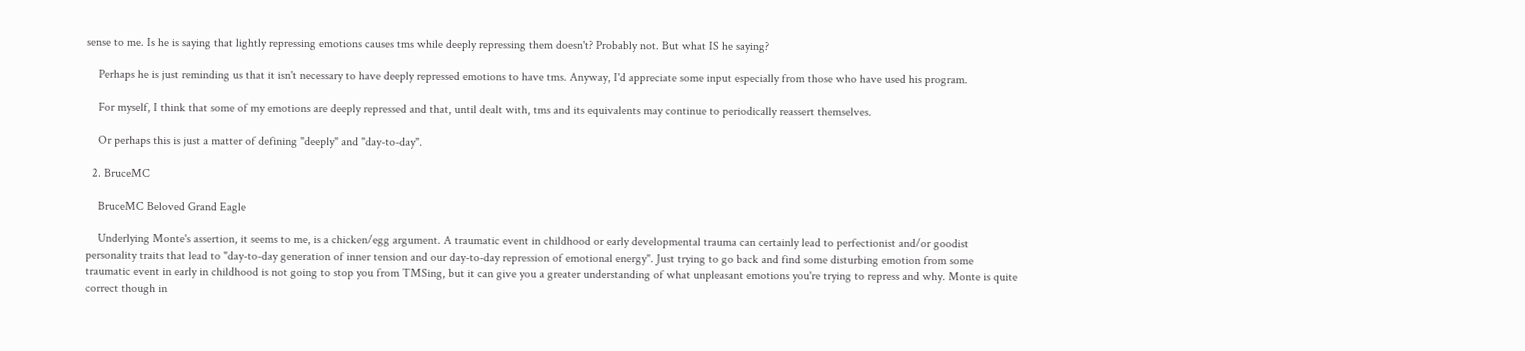sense to me. Is he is saying that lightly repressing emotions causes tms while deeply repressing them doesn't? Probably not. But what IS he saying?

    Perhaps he is just reminding us that it isn't necessary to have deeply repressed emotions to have tms. Anyway, I'd appreciate some input especially from those who have used his program.

    For myself, I think that some of my emotions are deeply repressed and that, until dealt with, tms and its equivalents may continue to periodically reassert themselves.

    Or perhaps this is just a matter of defining "deeply" and "day-to-day".

  2. BruceMC

    BruceMC Beloved Grand Eagle

    Underlying Monte's assertion, it seems to me, is a chicken/egg argument. A traumatic event in childhood or early developmental trauma can certainly lead to perfectionist and/or goodist personality traits that lead to "day-to-day generation of inner tension and our day-to-day repression of emotional energy". Just trying to go back and find some disturbing emotion from some traumatic event in early in childhood is not going to stop you from TMSing, but it can give you a greater understanding of what unpleasant emotions you're trying to repress and why. Monte is quite correct though in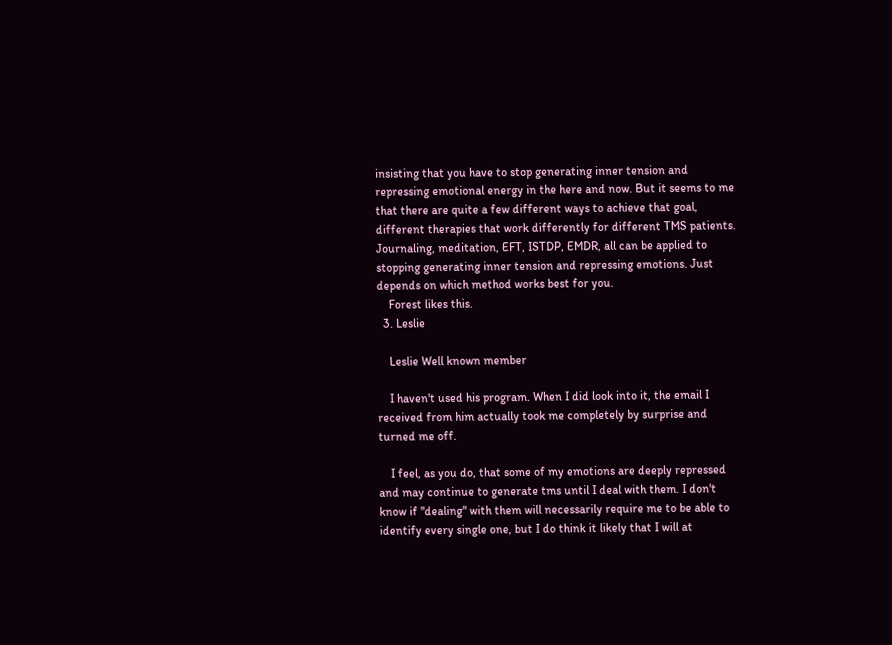insisting that you have to stop generating inner tension and repressing emotional energy in the here and now. But it seems to me that there are quite a few different ways to achieve that goal, different therapies that work differently for different TMS patients. Journaling, meditation, EFT, ISTDP, EMDR, all can be applied to stopping generating inner tension and repressing emotions. Just depends on which method works best for you.
    Forest likes this.
  3. Leslie

    Leslie Well known member

    I haven't used his program. When I did look into it, the email I received from him actually took me completely by surprise and turned me off.

    I feel, as you do, that some of my emotions are deeply repressed and may continue to generate tms until I deal with them. I don't know if "dealing" with them will necessarily require me to be able to identify every single one, but I do think it likely that I will at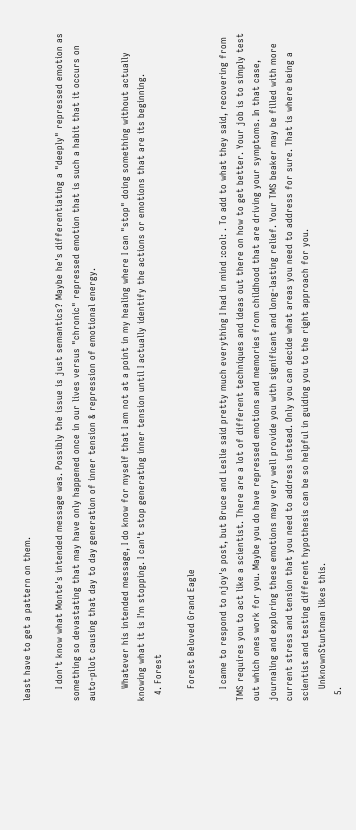least have to get a pattern on them.

    I don't know what Monte's intended message was. Possibly the issue is just semantics? Maybe he's differentiating a "deeply" repressed emotion as something so devastating that may have only happened once in our lives versus "chronic" repressed emotion that is such a habit that it occurs on auto-pilot causing that day to day generation of inner tension & repression of emotional energy.

    Whatever his intended message, I do know for myself that I am not at a point in my healing where I can "stop" doing something without actually knowing what it is I'm stopping. I can't stop generating inner tension until I actually identify the actions or emotions that are its beginning.
  4. Forest

    Forest Beloved Grand Eagle

    I came to respond to njoy's post, but Bruce and Leslie said pretty much everything I had in mind :cool: . To add to what they said, recovering from TMS requires you to act like a scientist. There are a lot of different techniques and ideas out there on how to get better. Your job is to simply test out which ones work for you. Maybe you do have repressed emotions and memories from childhood that are driving your symptoms. In that case, journaling and exploring these emotions may very well provide you with significant and long-lasting relief. Your TMS beaker may be filled with more current stress and tension that you need to address instead. Only you can decide what areas you need to address for sure. That is where being a scientist and testing different hypothesis can be so helpful in guiding you to the right approach for you.
    UnknownStuntman likes this.
  5.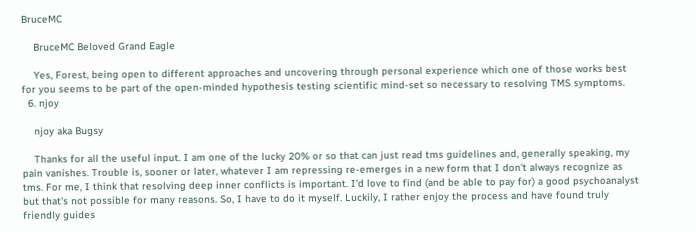BruceMC

    BruceMC Beloved Grand Eagle

    Yes, Forest, being open to different approaches and uncovering through personal experience which one of those works best for you seems to be part of the open-minded hypothesis testing scientific mind-set so necessary to resolving TMS symptoms.
  6. njoy

    njoy aka Bugsy

    Thanks for all the useful input. I am one of the lucky 20% or so that can just read tms guidelines and, generally speaking, my pain vanishes. Trouble is, sooner or later, whatever I am repressing re-emerges in a new form that I don't always recognize as tms. For me, I think that resolving deep inner conflicts is important. I'd love to find (and be able to pay for) a good psychoanalyst but that's not possible for many reasons. So, I have to do it myself. Luckily, I rather enjoy the process and have found truly friendly guides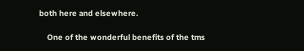both here and elsewhere.

    One of the wonderful benefits of the tms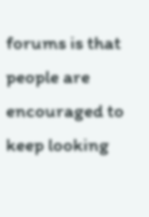forums is that people are encouraged to keep looking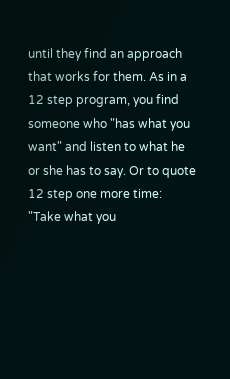until they find an approach that works for them. As in a 12 step program, you find someone who "has what you want" and listen to what he or she has to say. Or to quote 12 step one more time: "Take what you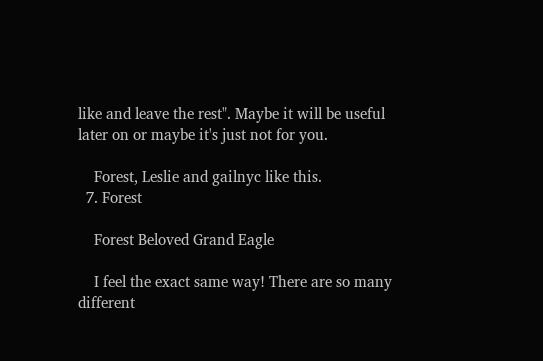like and leave the rest". Maybe it will be useful later on or maybe it's just not for you.

    Forest, Leslie and gailnyc like this.
  7. Forest

    Forest Beloved Grand Eagle

    I feel the exact same way! There are so many different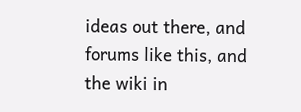ideas out there, and forums like this, and the wiki in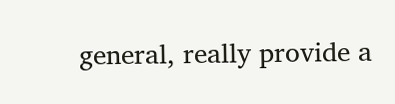general, really provide a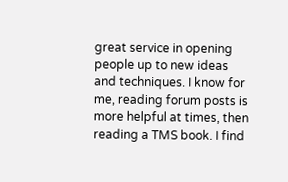great service in opening people up to new ideas and techniques. I know for me, reading forum posts is more helpful at times, then reading a TMS book. I find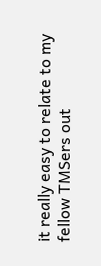it really easy to relate to my fellow TMSers out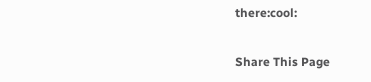there:cool:

Share This Page